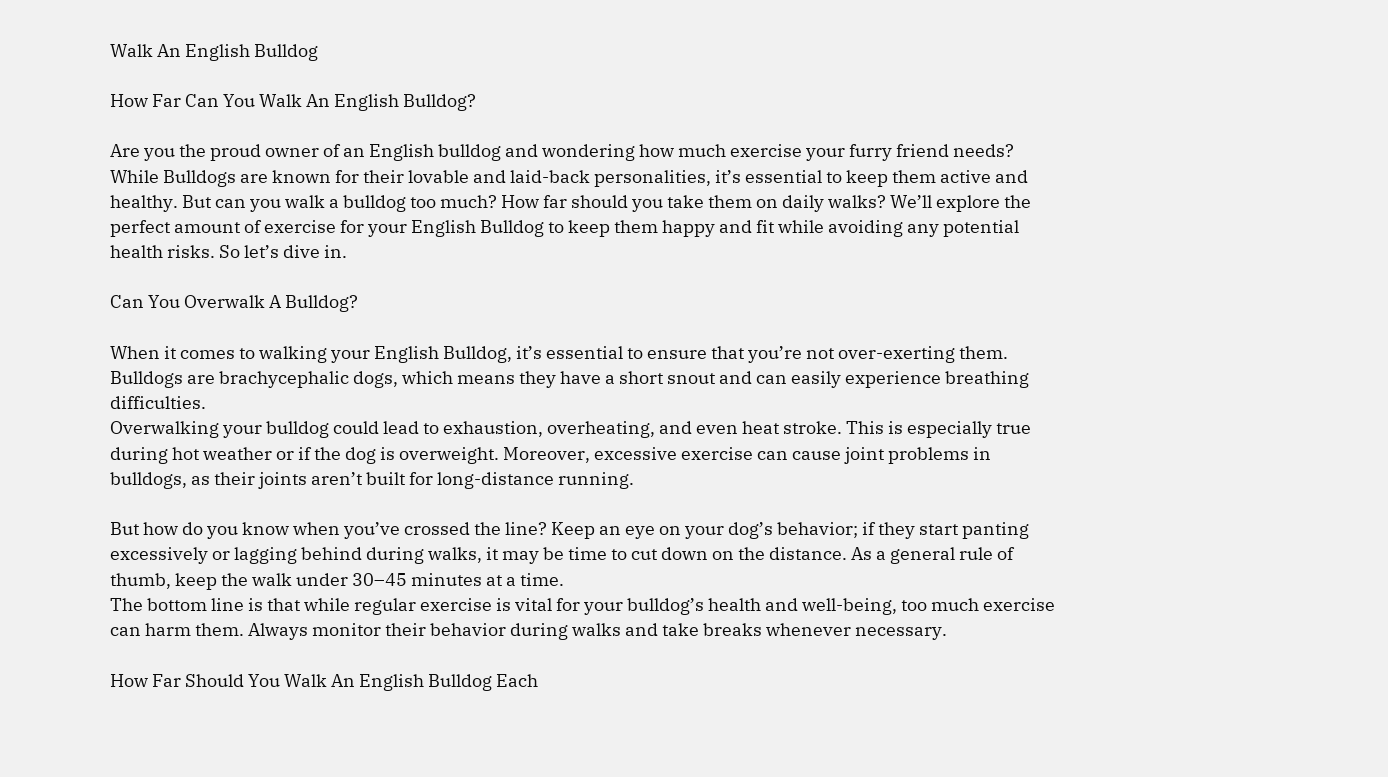Walk An English Bulldog

How Far Can You Walk An English Bulldog?

Are you the proud owner of an English bulldog and wondering how much exercise your furry friend needs? While Bulldogs are known for their lovable and laid-back personalities, it’s essential to keep them active and healthy. But can you walk a bulldog too much? How far should you take them on daily walks? We’ll explore the perfect amount of exercise for your English Bulldog to keep them happy and fit while avoiding any potential health risks. So let’s dive in.

Can You Overwalk A Bulldog?

When it comes to walking your English Bulldog, it’s essential to ensure that you’re not over-exerting them. Bulldogs are brachycephalic dogs, which means they have a short snout and can easily experience breathing difficulties.
Overwalking your bulldog could lead to exhaustion, overheating, and even heat stroke. This is especially true during hot weather or if the dog is overweight. Moreover, excessive exercise can cause joint problems in bulldogs, as their joints aren’t built for long-distance running.

But how do you know when you’ve crossed the line? Keep an eye on your dog’s behavior; if they start panting excessively or lagging behind during walks, it may be time to cut down on the distance. As a general rule of thumb, keep the walk under 30–45 minutes at a time.
The bottom line is that while regular exercise is vital for your bulldog’s health and well-being, too much exercise can harm them. Always monitor their behavior during walks and take breaks whenever necessary.

How Far Should You Walk An English Bulldog Each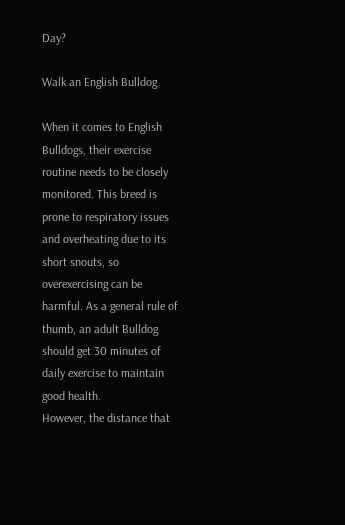Day?

Walk an English Bulldog

When it comes to English Bulldogs, their exercise routine needs to be closely monitored. This breed is prone to respiratory issues and overheating due to its short snouts, so overexercising can be harmful. As a general rule of thumb, an adult Bulldog should get 30 minutes of daily exercise to maintain good health.
However, the distance that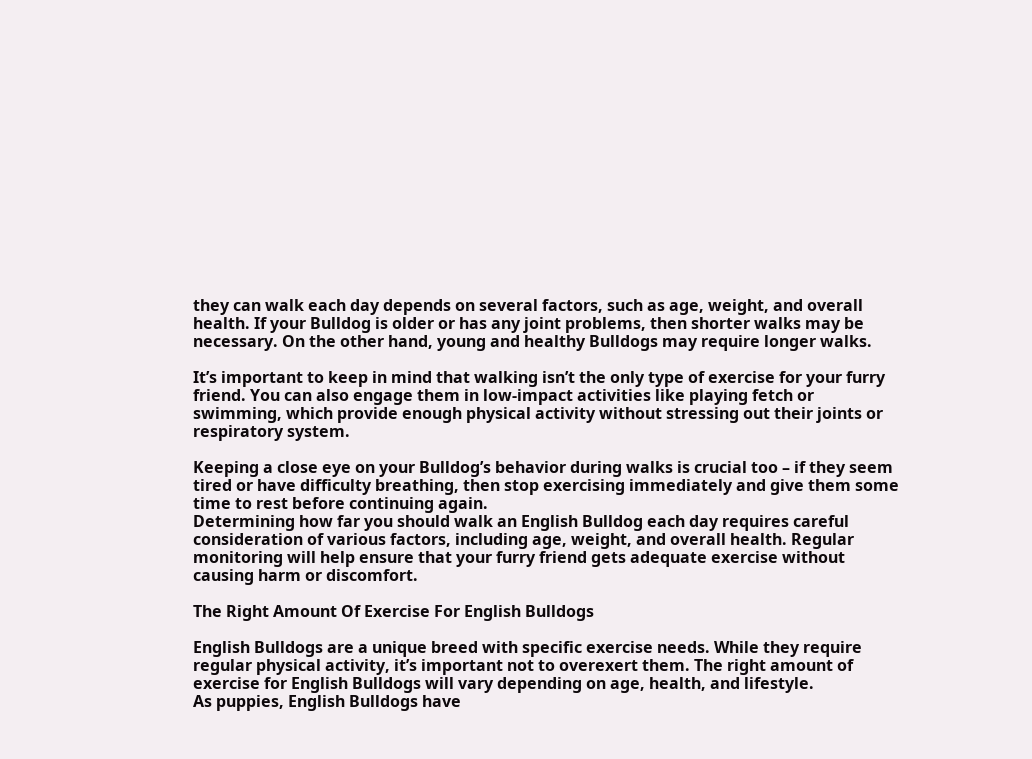they can walk each day depends on several factors, such as age, weight, and overall health. If your Bulldog is older or has any joint problems, then shorter walks may be necessary. On the other hand, young and healthy Bulldogs may require longer walks.

It’s important to keep in mind that walking isn’t the only type of exercise for your furry friend. You can also engage them in low-impact activities like playing fetch or swimming, which provide enough physical activity without stressing out their joints or respiratory system.

Keeping a close eye on your Bulldog’s behavior during walks is crucial too – if they seem tired or have difficulty breathing, then stop exercising immediately and give them some time to rest before continuing again.
Determining how far you should walk an English Bulldog each day requires careful consideration of various factors, including age, weight, and overall health. Regular monitoring will help ensure that your furry friend gets adequate exercise without causing harm or discomfort.

The Right Amount Of Exercise For English Bulldogs

English Bulldogs are a unique breed with specific exercise needs. While they require regular physical activity, it’s important not to overexert them. The right amount of exercise for English Bulldogs will vary depending on age, health, and lifestyle.
As puppies, English Bulldogs have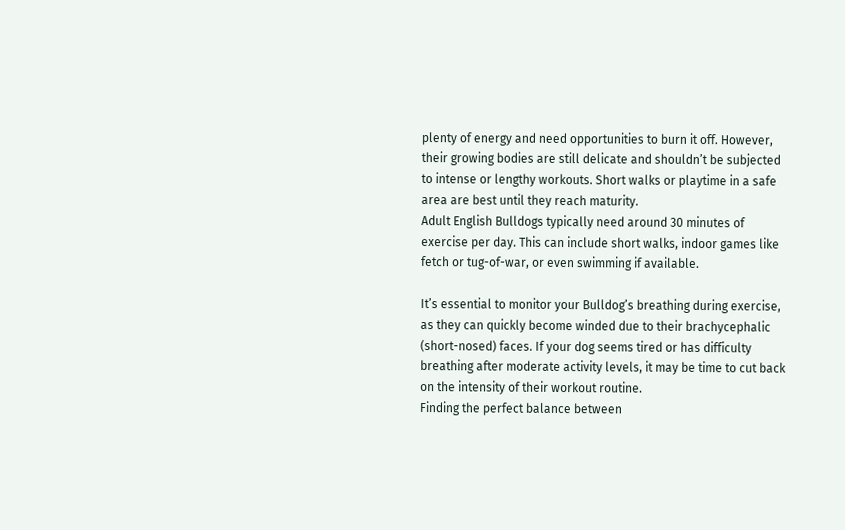plenty of energy and need opportunities to burn it off. However, their growing bodies are still delicate and shouldn’t be subjected to intense or lengthy workouts. Short walks or playtime in a safe area are best until they reach maturity.
Adult English Bulldogs typically need around 30 minutes of exercise per day. This can include short walks, indoor games like fetch or tug-of-war, or even swimming if available.

It’s essential to monitor your Bulldog’s breathing during exercise, as they can quickly become winded due to their brachycephalic (short-nosed) faces. If your dog seems tired or has difficulty breathing after moderate activity levels, it may be time to cut back on the intensity of their workout routine.
Finding the perfect balance between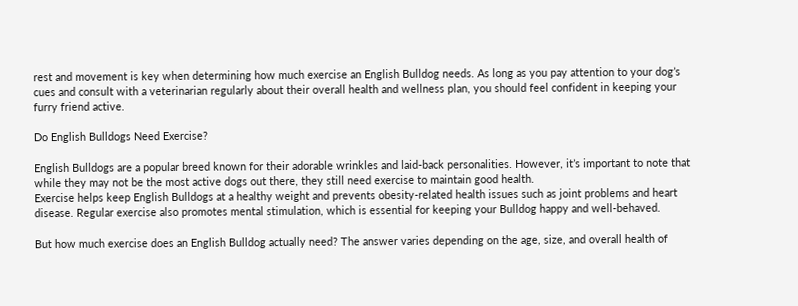rest and movement is key when determining how much exercise an English Bulldog needs. As long as you pay attention to your dog’s cues and consult with a veterinarian regularly about their overall health and wellness plan, you should feel confident in keeping your furry friend active.

Do English Bulldogs Need Exercise?

English Bulldogs are a popular breed known for their adorable wrinkles and laid-back personalities. However, it’s important to note that while they may not be the most active dogs out there, they still need exercise to maintain good health.
Exercise helps keep English Bulldogs at a healthy weight and prevents obesity-related health issues such as joint problems and heart disease. Regular exercise also promotes mental stimulation, which is essential for keeping your Bulldog happy and well-behaved.

But how much exercise does an English Bulldog actually need? The answer varies depending on the age, size, and overall health of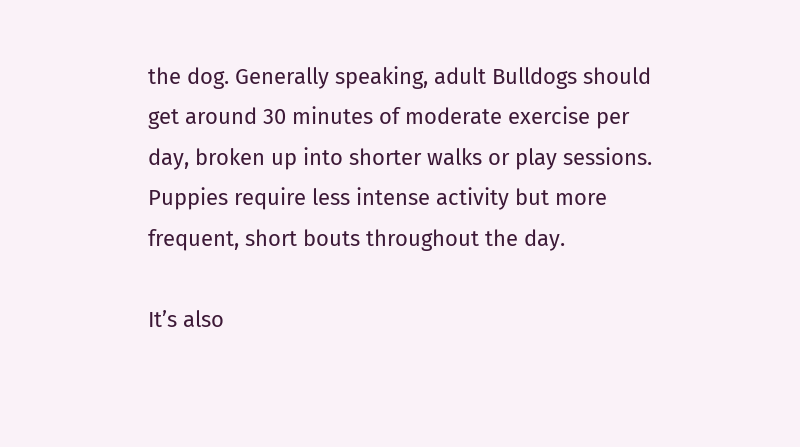the dog. Generally speaking, adult Bulldogs should get around 30 minutes of moderate exercise per day, broken up into shorter walks or play sessions. Puppies require less intense activity but more frequent, short bouts throughout the day.

It’s also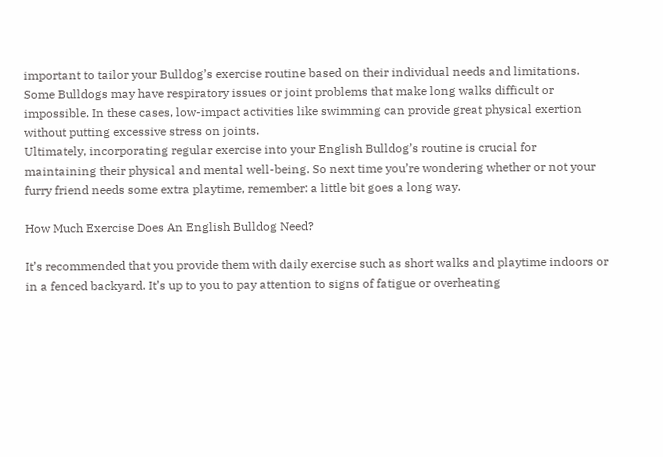important to tailor your Bulldog’s exercise routine based on their individual needs and limitations. Some Bulldogs may have respiratory issues or joint problems that make long walks difficult or impossible. In these cases, low-impact activities like swimming can provide great physical exertion without putting excessive stress on joints.
Ultimately, incorporating regular exercise into your English Bulldog’s routine is crucial for maintaining their physical and mental well-being. So next time you’re wondering whether or not your furry friend needs some extra playtime, remember: a little bit goes a long way.

How Much Exercise Does An English Bulldog Need?

It’s recommended that you provide them with daily exercise such as short walks and playtime indoors or in a fenced backyard. It’s up to you to pay attention to signs of fatigue or overheating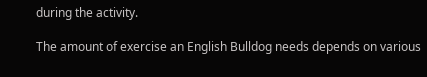during the activity.

The amount of exercise an English Bulldog needs depends on various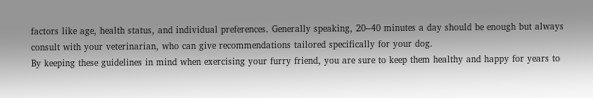factors like age, health status, and individual preferences. Generally speaking, 20–40 minutes a day should be enough but always consult with your veterinarian, who can give recommendations tailored specifically for your dog.
By keeping these guidelines in mind when exercising your furry friend, you are sure to keep them healthy and happy for years to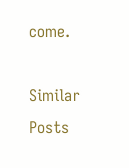come.

Similar Posts